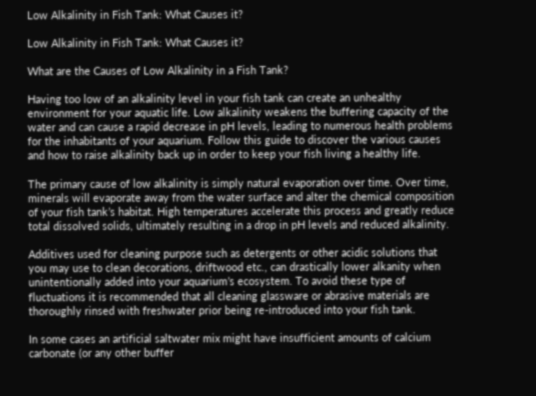Low Alkalinity in Fish Tank: What Causes it?

Low Alkalinity in Fish Tank: What Causes it?

What are the Causes of Low Alkalinity in a Fish Tank?

Having too low of an alkalinity level in your fish tank can create an unhealthy environment for your aquatic life. Low alkalinity weakens the buffering capacity of the water and can cause a rapid decrease in pH levels, leading to numerous health problems for the inhabitants of your aquarium. Follow this guide to discover the various causes and how to raise alkalinity back up in order to keep your fish living a healthy life.

The primary cause of low alkalinity is simply natural evaporation over time. Over time, minerals will evaporate away from the water surface and alter the chemical composition of your fish tank’s habitat. High temperatures accelerate this process and greatly reduce total dissolved solids, ultimately resulting in a drop in pH levels and reduced alkalinity.

Additives used for cleaning purpose such as detergents or other acidic solutions that you may use to clean decorations, driftwood etc., can drastically lower alkanity when unintentionally added into your aquarium’s ecosystem. To avoid these type of fluctuations it is recommended that all cleaning glassware or abrasive materials are thoroughly rinsed with freshwater prior being re-introduced into your fish tank.

In some cases an artificial saltwater mix might have insufficient amounts of calcium carbonate (or any other buffer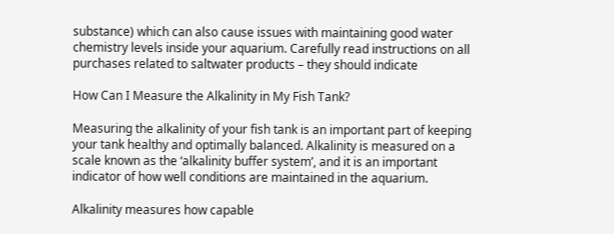substance) which can also cause issues with maintaining good water chemistry levels inside your aquarium. Carefully read instructions on all purchases related to saltwater products – they should indicate

How Can I Measure the Alkalinity in My Fish Tank?

Measuring the alkalinity of your fish tank is an important part of keeping your tank healthy and optimally balanced. Alkalinity is measured on a scale known as the ‘alkalinity buffer system’, and it is an important indicator of how well conditions are maintained in the aquarium.

Alkalinity measures how capable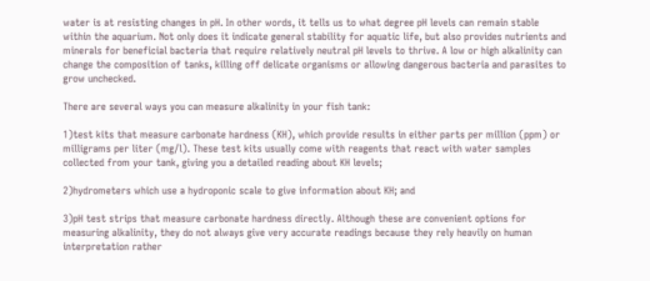water is at resisting changes in pH. In other words, it tells us to what degree pH levels can remain stable within the aquarium. Not only does it indicate general stability for aquatic life, but also provides nutrients and minerals for beneficial bacteria that require relatively neutral pH levels to thrive. A low or high alkalinity can change the composition of tanks, killing off delicate organisms or allowing dangerous bacteria and parasites to grow unchecked.

There are several ways you can measure alkalinity in your fish tank:

1)test kits that measure carbonate hardness (KH), which provide results in either parts per million (ppm) or milligrams per liter (mg/l). These test kits usually come with reagents that react with water samples collected from your tank, giving you a detailed reading about KH levels;

2)hydrometers which use a hydroponic scale to give information about KH; and

3)pH test strips that measure carbonate hardness directly. Although these are convenient options for measuring alkalinity, they do not always give very accurate readings because they rely heavily on human interpretation rather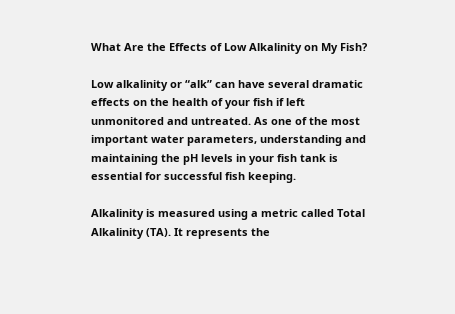What Are the Effects of Low Alkalinity on My Fish?

Low alkalinity or “alk” can have several dramatic effects on the health of your fish if left unmonitored and untreated. As one of the most important water parameters, understanding and maintaining the pH levels in your fish tank is essential for successful fish keeping.

Alkalinity is measured using a metric called Total Alkalinity (TA). It represents the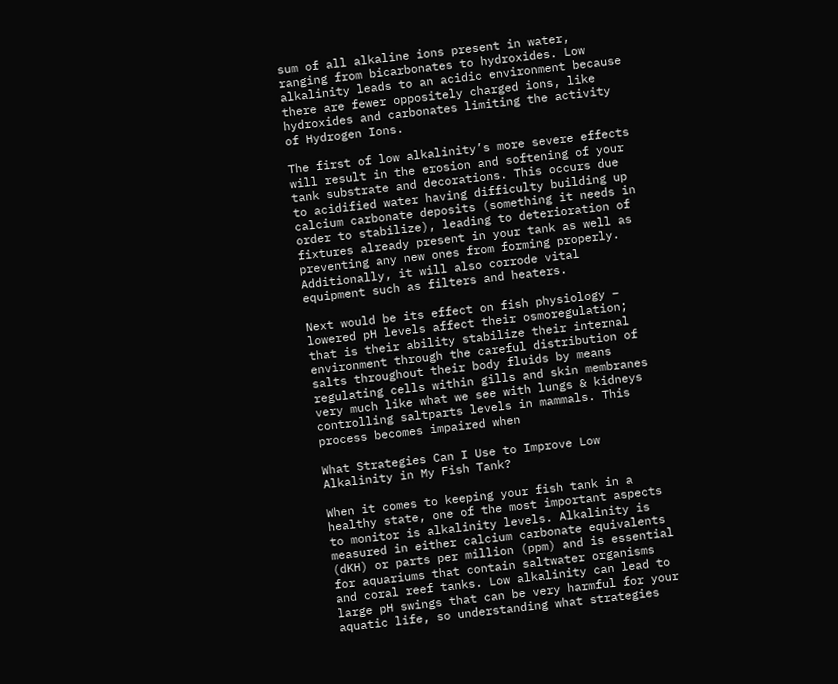sum of all alkaline ions present in water, ranging from bicarbonates to hydroxides. Low alkalinity leads to an acidic environment because there are fewer oppositely charged ions, like hydroxides and carbonates limiting the activity of Hydrogen Ions.

The first of low alkalinity’s more severe effects will result in the erosion and softening of your tank substrate and decorations. This occurs due to acidified water having difficulty building up calcium carbonate deposits (something it needs in order to stabilize), leading to deterioration of fixtures already present in your tank as well as preventing any new ones from forming properly. Additionally, it will also corrode vital equipment such as filters and heaters.

Next would be its effect on fish physiology – lowered pH levels affect their osmoregulation; that is their ability stabilize their internal environment through the careful distribution of salts throughout their body fluids by means regulating cells within gills and skin membranes very much like what we see with lungs & kidneys controlling saltparts levels in mammals. This process becomes impaired when

What Strategies Can I Use to Improve Low Alkalinity in My Fish Tank?

When it comes to keeping your fish tank in a healthy state, one of the most important aspects to monitor is alkalinity levels. Alkalinity is measured in either calcium carbonate equivalents (dKH) or parts per million (ppm) and is essential for aquariums that contain saltwater organisms and coral reef tanks. Low alkalinity can lead to large pH swings that can be very harmful for your aquatic life, so understanding what strategies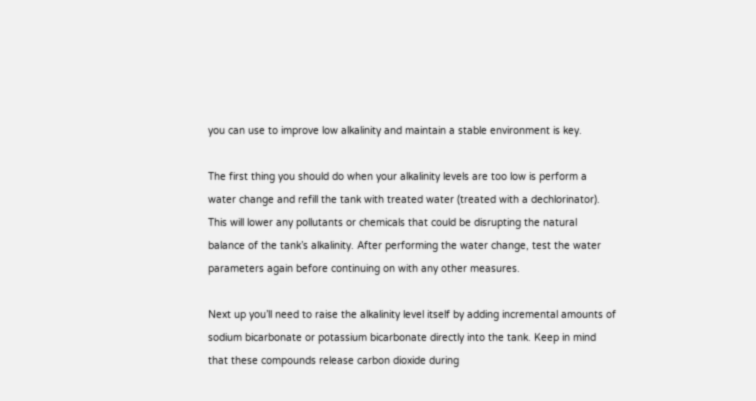you can use to improve low alkalinity and maintain a stable environment is key.

The first thing you should do when your alkalinity levels are too low is perform a water change and refill the tank with treated water (treated with a dechlorinator). This will lower any pollutants or chemicals that could be disrupting the natural balance of the tank’s alkalinity. After performing the water change, test the water parameters again before continuing on with any other measures.

Next up you’ll need to raise the alkalinity level itself by adding incremental amounts of sodium bicarbonate or potassium bicarbonate directly into the tank. Keep in mind that these compounds release carbon dioxide during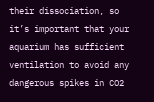their dissociation, so it’s important that your aquarium has sufficient ventilation to avoid any dangerous spikes in CO2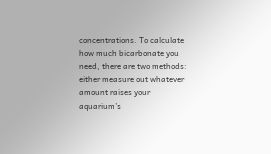concentrations. To calculate how much bicarbonate you need, there are two methods: either measure out whatever amount raises your aquarium’s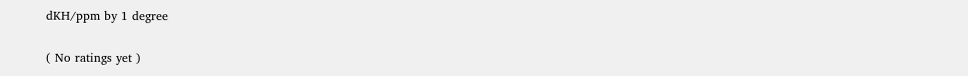dKH/ppm by 1 degree

( No ratings yet )